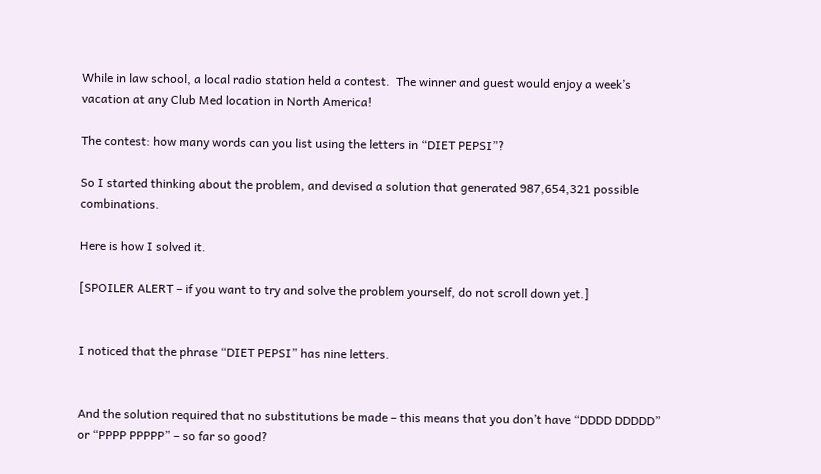While in law school, a local radio station held a contest.  The winner and guest would enjoy a week’s vacation at any Club Med location in North America!

The contest: how many words can you list using the letters in “DIET PEPSI”?

So I started thinking about the problem, and devised a solution that generated 987,654,321 possible combinations.

Here is how I solved it.

[SPOILER ALERT – if you want to try and solve the problem yourself, do not scroll down yet.]


I noticed that the phrase “DIET PEPSI” has nine letters.


And the solution required that no substitutions be made – this means that you don’t have “DDDD DDDDD” or “PPPP PPPPP” – so far so good?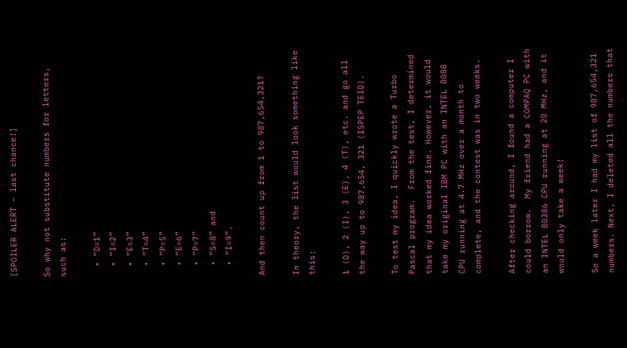[SPOILER ALERT – last chance!]

So why not substitute numbers for letters, such as:

  • “D=1”
  • “I=2”
  • “E=3”
  • “T=4”
  • “P=5”
  • “E=6”
  • “P=7”
  • “S=8” and
  • “I=9”.

And then count up from 1 to 987,654,321?

In theory, the list would look something like this:

1 (D), 2 (I), 3 (E), 4 (T), etc. and go all the way up to 987,654, 321 (ISPEP TEID).

To test my idea, I quickly wrote a Turbo Pascal program.  From the test, I determined that my idea worked fine. However, it would take my original IBM PC with an INTEL 8088 CPU running at 4.7 MHz over a month to complete, and the contest was in two weeks.

After checking around, I found a computer I could borrow.  My friend had a COMPAQ PC with an INTEL 80386 CPU running at 20 MHz, and it would only take a week!

So a week later I had my list of 987,654,321 numbers. Next, I deleted all the numbers that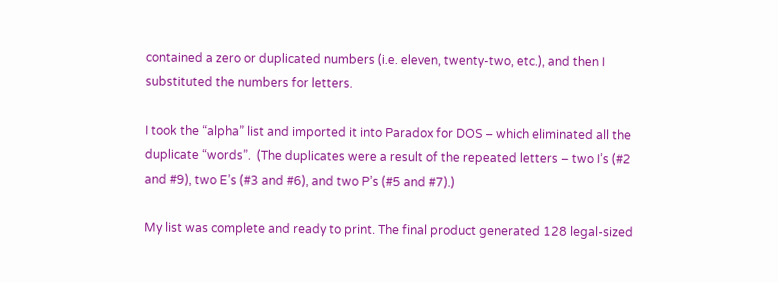contained a zero or duplicated numbers (i.e. eleven, twenty-two, etc.), and then I substituted the numbers for letters.

I took the “alpha” list and imported it into Paradox for DOS – which eliminated all the duplicate “words”.  (The duplicates were a result of the repeated letters – two I’s (#2 and #9), two E’s (#3 and #6), and two P’s (#5 and #7).)

My list was complete and ready to print. The final product generated 128 legal-sized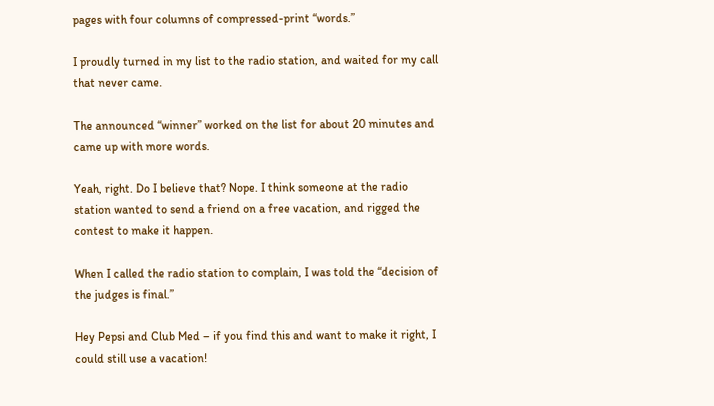pages with four columns of compressed-print “words.”

I proudly turned in my list to the radio station, and waited for my call that never came.

The announced “winner” worked on the list for about 20 minutes and came up with more words.

Yeah, right. Do I believe that? Nope. I think someone at the radio station wanted to send a friend on a free vacation, and rigged the contest to make it happen.

When I called the radio station to complain, I was told the “decision of the judges is final.”

Hey Pepsi and Club Med – if you find this and want to make it right, I could still use a vacation!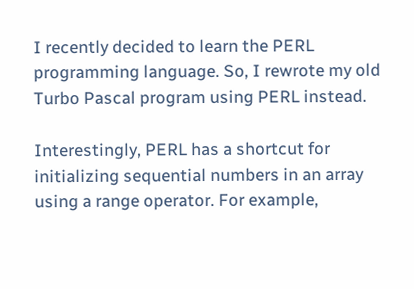I recently decided to learn the PERL programming language. So, I rewrote my old Turbo Pascal program using PERL instead.

Interestingly, PERL has a shortcut for initializing sequential numbers in an array using a range operator. For example,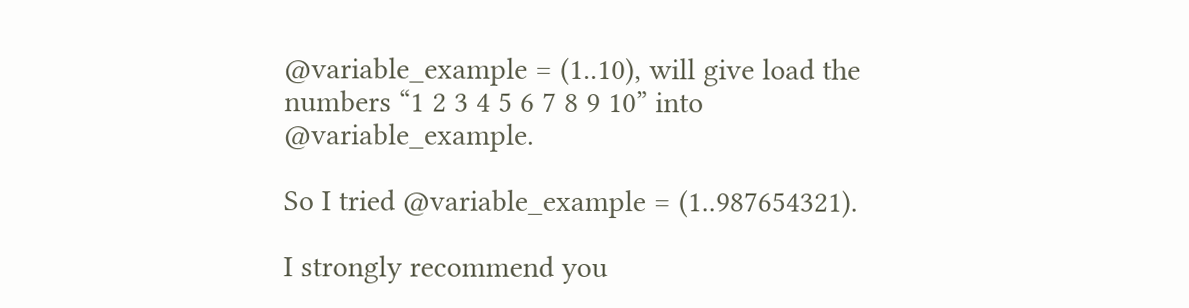@variable_example = (1..10), will give load the numbers “1 2 3 4 5 6 7 8 9 10” into @variable_example.

So I tried @variable_example = (1..987654321).

I strongly recommend you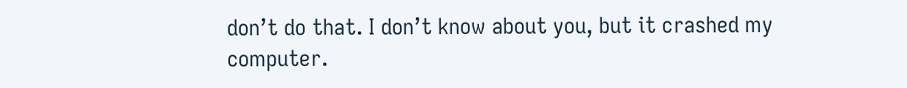don’t do that. I don’t know about you, but it crashed my computer.